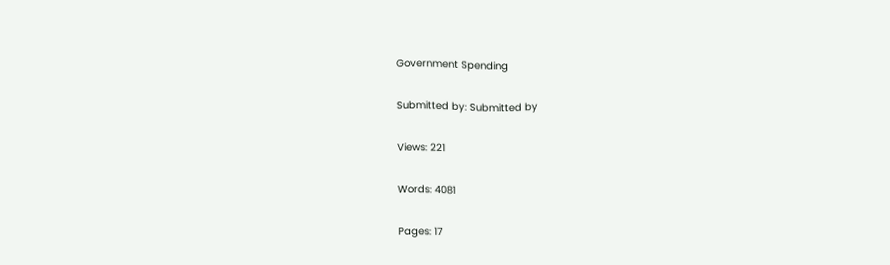Government Spending

Submitted by: Submitted by

Views: 221

Words: 4081

Pages: 17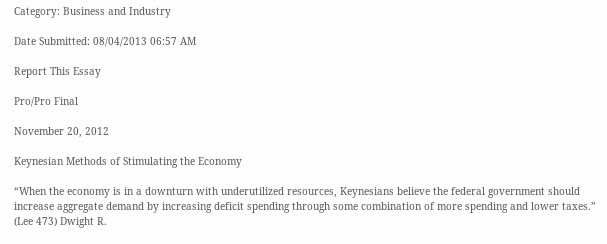Category: Business and Industry

Date Submitted: 08/04/2013 06:57 AM

Report This Essay

Pro/Pro Final

November 20, 2012

Keynesian Methods of Stimulating the Economy

“When the economy is in a downturn with underutilized resources, Keynesians believe the federal government should increase aggregate demand by increasing deficit spending through some combination of more spending and lower taxes.” (Lee 473) Dwight R.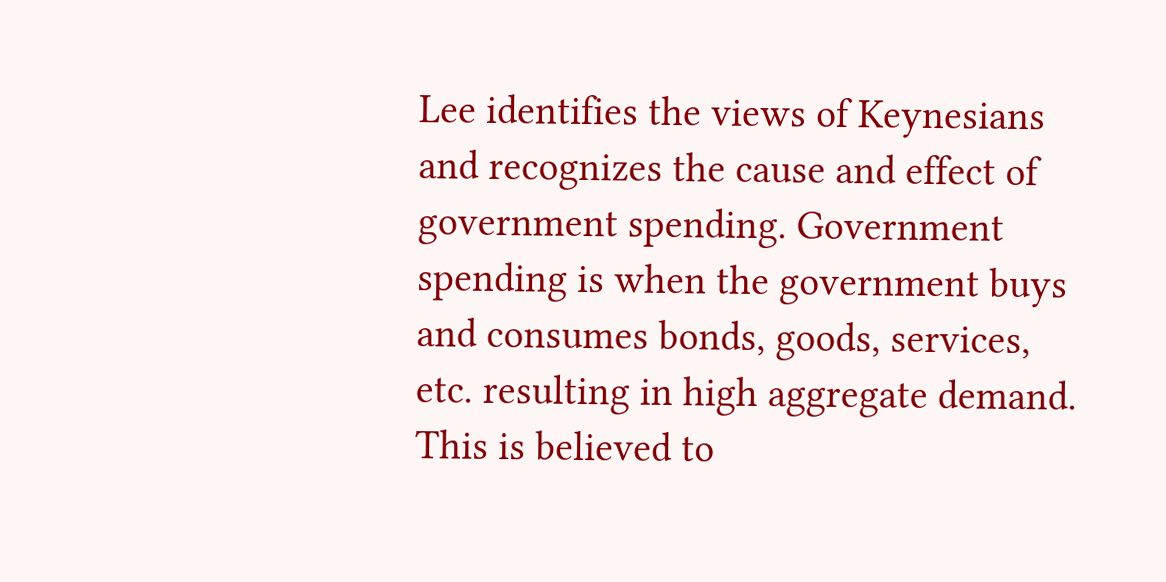Lee identifies the views of Keynesians and recognizes the cause and effect of government spending. Government spending is when the government buys and consumes bonds, goods, services, etc. resulting in high aggregate demand. This is believed to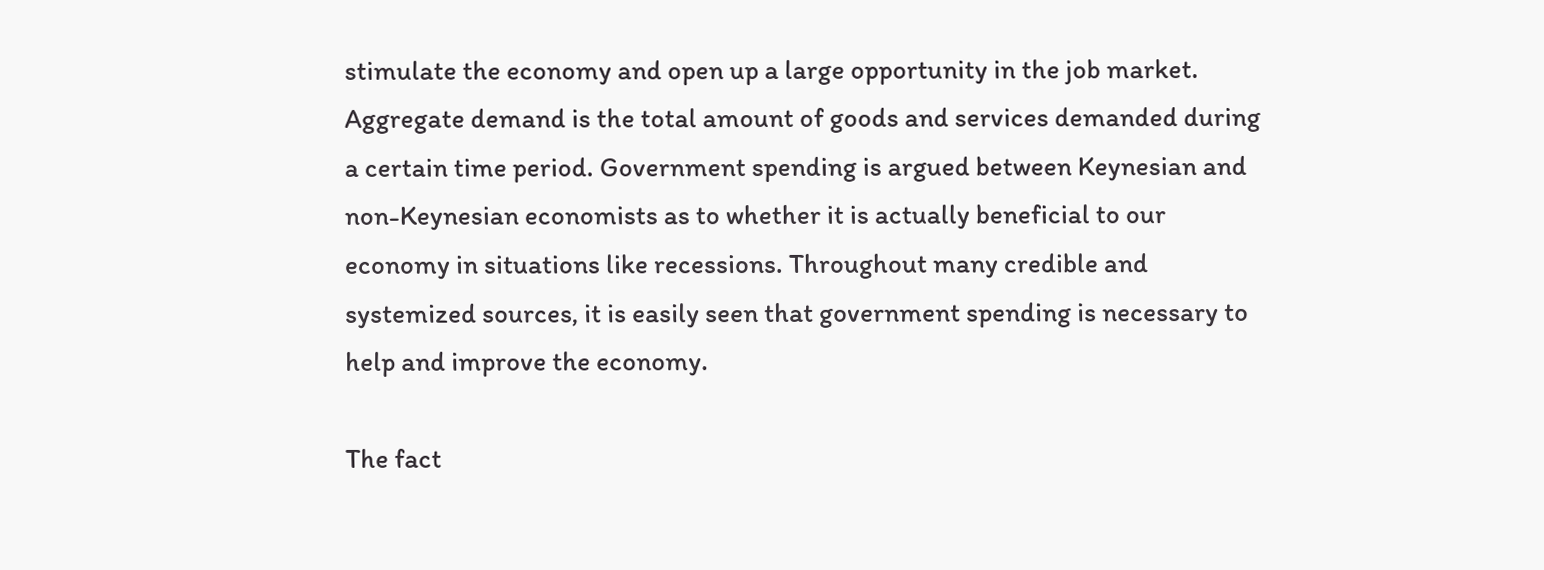stimulate the economy and open up a large opportunity in the job market. Aggregate demand is the total amount of goods and services demanded during a certain time period. Government spending is argued between Keynesian and non-Keynesian economists as to whether it is actually beneficial to our economy in situations like recessions. Throughout many credible and systemized sources, it is easily seen that government spending is necessary to help and improve the economy.

The fact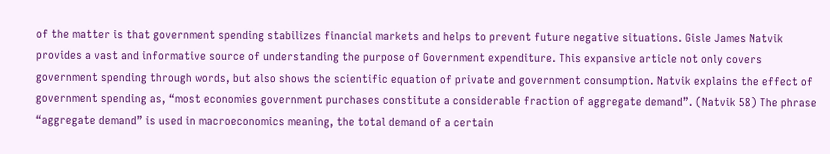of the matter is that government spending stabilizes financial markets and helps to prevent future negative situations. Gisle James Natvik provides a vast and informative source of understanding the purpose of Government expenditure. This expansive article not only covers government spending through words, but also shows the scientific equation of private and government consumption. Natvik explains the effect of government spending as, “most economies government purchases constitute a considerable fraction of aggregate demand”. (Natvik 58) The phrase “aggregate demand” is used in macroeconomics meaning, the total demand of a certain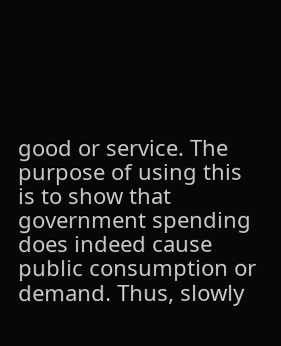good or service. The purpose of using this is to show that government spending does indeed cause public consumption or demand. Thus, slowly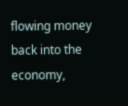flowing money back into the economy,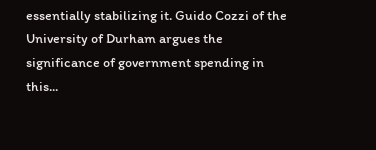essentially stabilizing it. Guido Cozzi of the University of Durham argues the significance of government spending in this...